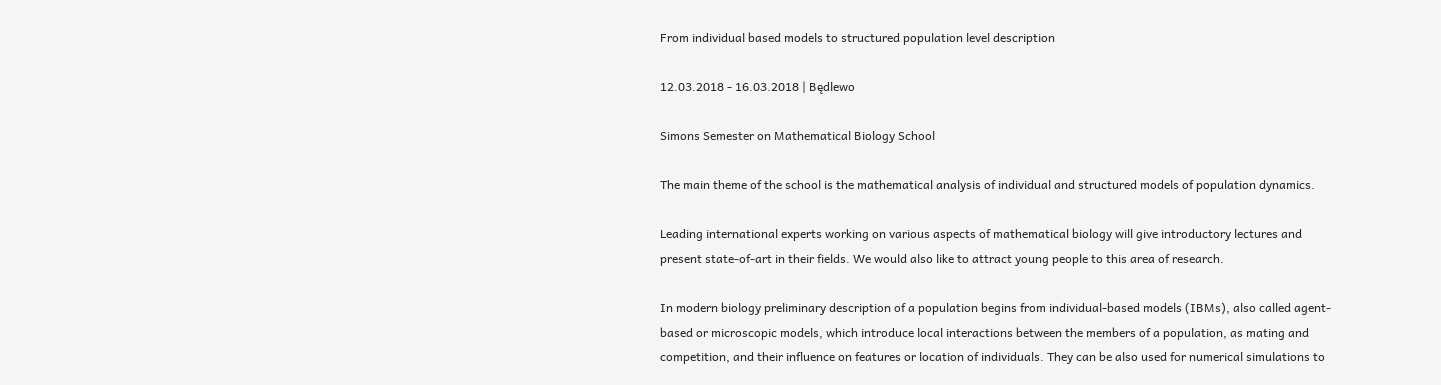From individual based models to structured population level description

12.03.2018 - 16.03.2018 | Będlewo

Simons Semester on Mathematical Biology School

The main theme of the school is the mathematical analysis of individual and structured models of population dynamics.

Leading international experts working on various aspects of mathematical biology will give introductory lectures and present state-of-art in their fields. We would also like to attract young people to this area of research.

In modern biology preliminary description of a population begins from individual-based models (IBMs), also called agent-based or microscopic models, which introduce local interactions between the members of a population, as mating and competition, and their influence on features or location of individuals. They can be also used for numerical simulations to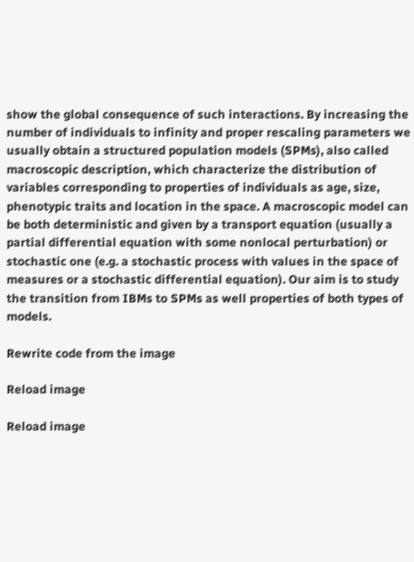show the global consequence of such interactions. By increasing the number of individuals to infinity and proper rescaling parameters we usually obtain a structured population models (SPMs), also called macroscopic description, which characterize the distribution of variables corresponding to properties of individuals as age, size, phenotypic traits and location in the space. A macroscopic model can be both deterministic and given by a transport equation (usually a partial differential equation with some nonlocal perturbation) or stochastic one (e.g. a stochastic process with values in the space of measures or a stochastic differential equation). Our aim is to study the transition from IBMs to SPMs as well properties of both types of models.

Rewrite code from the image

Reload image

Reload image